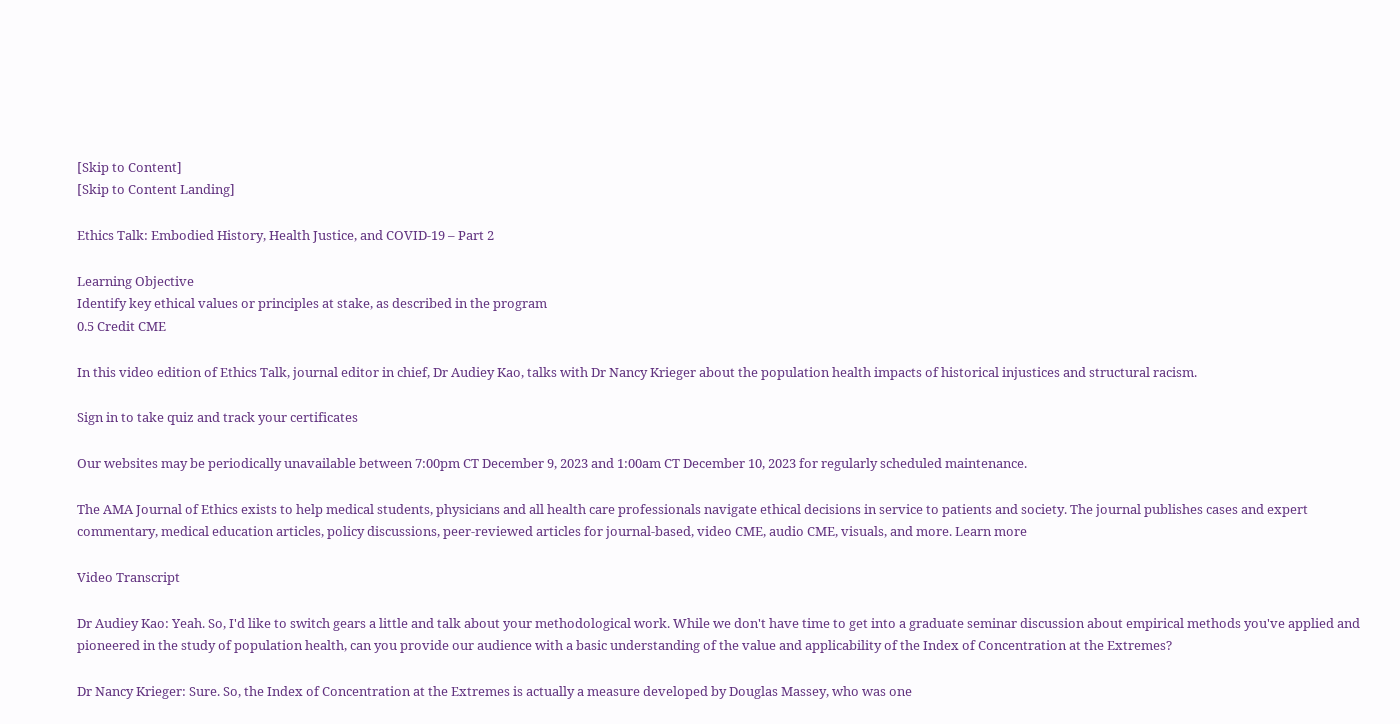[Skip to Content]
[Skip to Content Landing]

Ethics Talk: Embodied History, Health Justice, and COVID-19 – Part 2

Learning Objective
Identify key ethical values or principles at stake, as described in the program
0.5 Credit CME

In this video edition of Ethics Talk, journal editor in chief, Dr Audiey Kao, talks with Dr Nancy Krieger about the population health impacts of historical injustices and structural racism.

Sign in to take quiz and track your certificates

Our websites may be periodically unavailable between 7:00pm CT December 9, 2023 and 1:00am CT December 10, 2023 for regularly scheduled maintenance.

The AMA Journal of Ethics exists to help medical students, physicians and all health care professionals navigate ethical decisions in service to patients and society. The journal publishes cases and expert commentary, medical education articles, policy discussions, peer-reviewed articles for journal-based, video CME, audio CME, visuals, and more. Learn more

Video Transcript

Dr Audiey Kao: Yeah. So, I'd like to switch gears a little and talk about your methodological work. While we don't have time to get into a graduate seminar discussion about empirical methods you've applied and pioneered in the study of population health, can you provide our audience with a basic understanding of the value and applicability of the Index of Concentration at the Extremes?

Dr Nancy Krieger: Sure. So, the Index of Concentration at the Extremes is actually a measure developed by Douglas Massey, who was one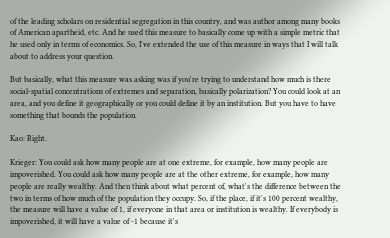of the leading scholars on residential segregation in this country, and was author among many books of American apartheid, etc. And he used this measure to basically come up with a simple metric that he used only in terms of economics. So, I've extended the use of this measure in ways that I will talk about to address your question.

But basically, what this measure was asking was if you're trying to understand how much is there social-spatial concentrations of extremes and separation, basically polarization? You could look at an area, and you define it geographically or you could define it by an institution. But you have to have something that bounds the population.

Kao: Right.

Krieger: You could ask how many people are at one extreme, for example, how many people are impoverished. You could ask how many people are at the other extreme, for example, how many people are really wealthy. And then think about what percent of, what's the difference between the two in terms of how much of the population they occupy. So, if the place, if it's 100 percent wealthy, the measure will have a value of 1, if everyone in that area or institution is wealthy. If everybody is impoverished, it will have a value of -1 because it's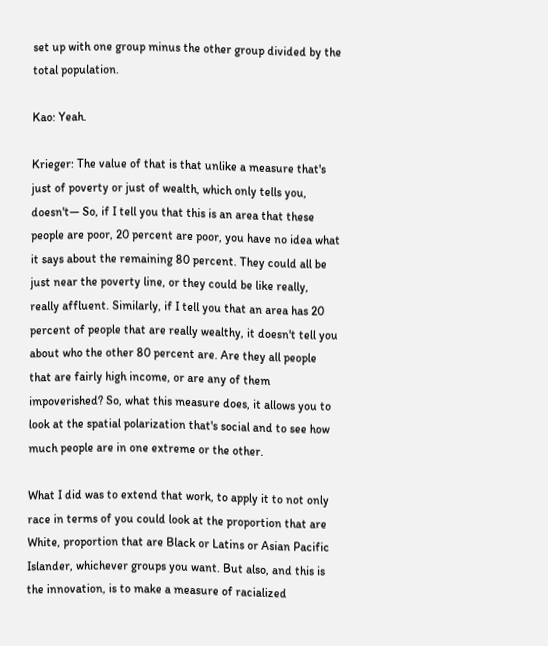set up with one group minus the other group divided by the total population.

Kao: Yeah.

Krieger: The value of that is that unlike a measure that's just of poverty or just of wealth, which only tells you, doesn't— So, if I tell you that this is an area that these people are poor, 20 percent are poor, you have no idea what it says about the remaining 80 percent. They could all be just near the poverty line, or they could be like really, really affluent. Similarly, if I tell you that an area has 20 percent of people that are really wealthy, it doesn't tell you about who the other 80 percent are. Are they all people that are fairly high income, or are any of them impoverished? So, what this measure does, it allows you to look at the spatial polarization that's social and to see how much people are in one extreme or the other.

What I did was to extend that work, to apply it to not only race in terms of you could look at the proportion that are White, proportion that are Black or Latins or Asian Pacific Islander, whichever groups you want. But also, and this is the innovation, is to make a measure of racialized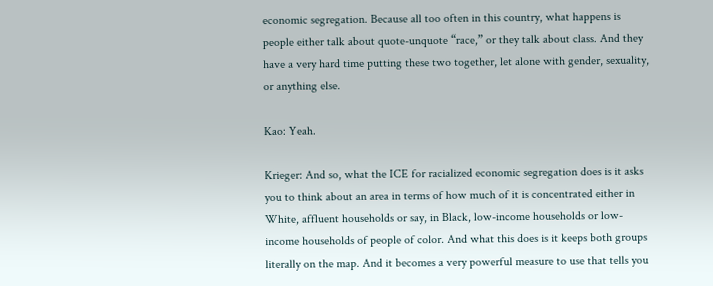economic segregation. Because all too often in this country, what happens is people either talk about quote-unquote “race,” or they talk about class. And they have a very hard time putting these two together, let alone with gender, sexuality, or anything else.

Kao: Yeah.

Krieger: And so, what the ICE for racialized economic segregation does is it asks you to think about an area in terms of how much of it is concentrated either in White, affluent households or say, in Black, low-income households or low-income households of people of color. And what this does is it keeps both groups literally on the map. And it becomes a very powerful measure to use that tells you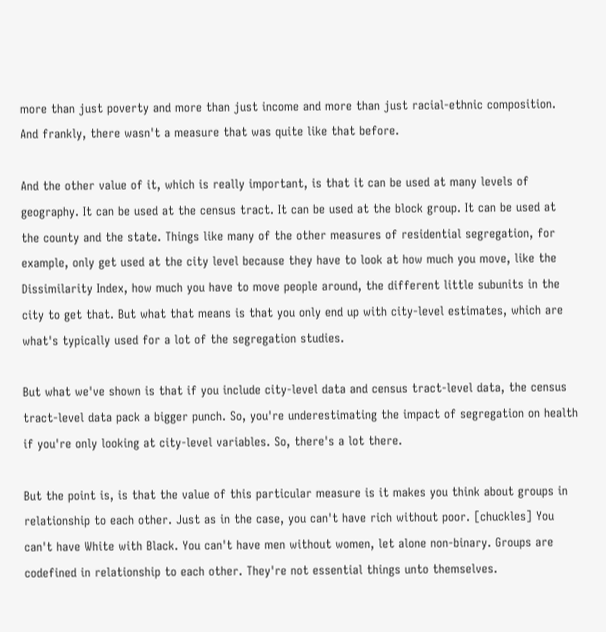more than just poverty and more than just income and more than just racial-ethnic composition. And frankly, there wasn't a measure that was quite like that before.

And the other value of it, which is really important, is that it can be used at many levels of geography. It can be used at the census tract. It can be used at the block group. It can be used at the county and the state. Things like many of the other measures of residential segregation, for example, only get used at the city level because they have to look at how much you move, like the Dissimilarity Index, how much you have to move people around, the different little subunits in the city to get that. But what that means is that you only end up with city-level estimates, which are what's typically used for a lot of the segregation studies.

But what we've shown is that if you include city-level data and census tract-level data, the census tract-level data pack a bigger punch. So, you're underestimating the impact of segregation on health if you're only looking at city-level variables. So, there's a lot there.

But the point is, is that the value of this particular measure is it makes you think about groups in relationship to each other. Just as in the case, you can't have rich without poor. [chuckles] You can't have White with Black. You can't have men without women, let alone non-binary. Groups are codefined in relationship to each other. They're not essential things unto themselves.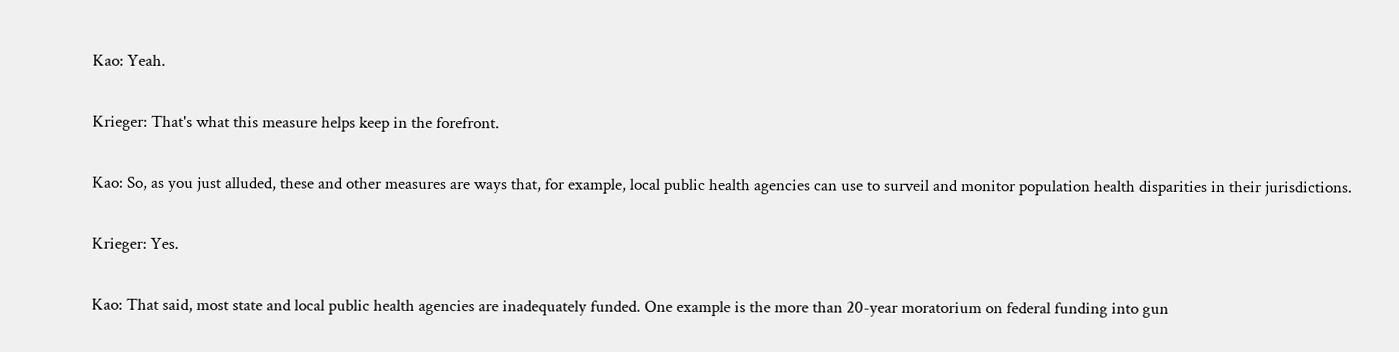Kao: Yeah.

Krieger: That's what this measure helps keep in the forefront.

Kao: So, as you just alluded, these and other measures are ways that, for example, local public health agencies can use to surveil and monitor population health disparities in their jurisdictions.

Krieger: Yes.

Kao: That said, most state and local public health agencies are inadequately funded. One example is the more than 20-year moratorium on federal funding into gun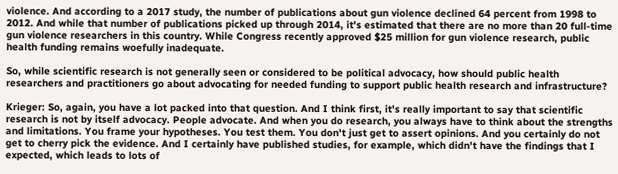violence. And according to a 2017 study, the number of publications about gun violence declined 64 percent from 1998 to 2012. And while that number of publications picked up through 2014, it's estimated that there are no more than 20 full-time gun violence researchers in this country. While Congress recently approved $25 million for gun violence research, public health funding remains woefully inadequate.

So, while scientific research is not generally seen or considered to be political advocacy, how should public health researchers and practitioners go about advocating for needed funding to support public health research and infrastructure?

Krieger: So, again, you have a lot packed into that question. And I think first, it's really important to say that scientific research is not by itself advocacy. People advocate. And when you do research, you always have to think about the strengths and limitations. You frame your hypotheses. You test them. You don't just get to assert opinions. And you certainly do not get to cherry pick the evidence. And I certainly have published studies, for example, which didn't have the findings that I expected, which leads to lots of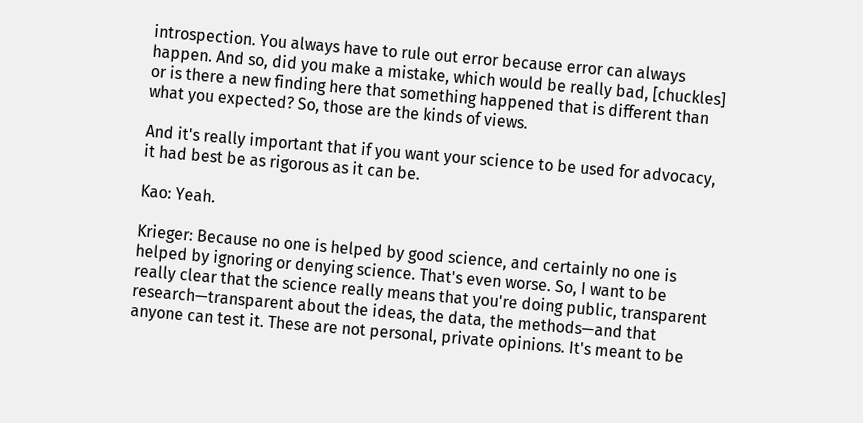introspection. You always have to rule out error because error can always happen. And so, did you make a mistake, which would be really bad, [chuckles] or is there a new finding here that something happened that is different than what you expected? So, those are the kinds of views.

And it's really important that if you want your science to be used for advocacy, it had best be as rigorous as it can be.

Kao: Yeah.

Krieger: Because no one is helped by good science, and certainly no one is helped by ignoring or denying science. That's even worse. So, I want to be really clear that the science really means that you're doing public, transparent research—transparent about the ideas, the data, the methods—and that anyone can test it. These are not personal, private opinions. It's meant to be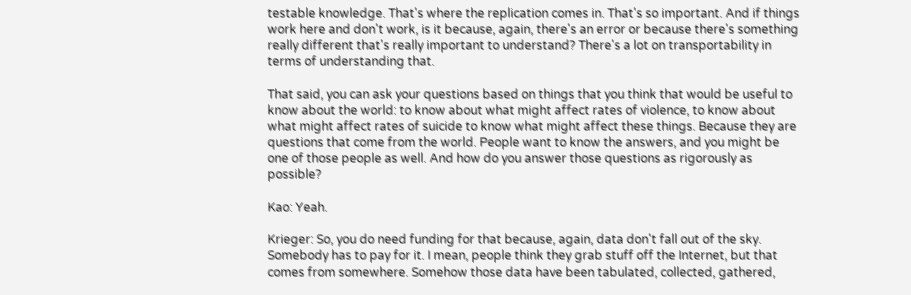testable knowledge. That's where the replication comes in. That's so important. And if things work here and don't work, is it because, again, there's an error or because there's something really different that's really important to understand? There's a lot on transportability in terms of understanding that.

That said, you can ask your questions based on things that you think that would be useful to know about the world: to know about what might affect rates of violence, to know about what might affect rates of suicide to know what might affect these things. Because they are questions that come from the world. People want to know the answers, and you might be one of those people as well. And how do you answer those questions as rigorously as possible?

Kao: Yeah.

Krieger: So, you do need funding for that because, again, data don't fall out of the sky. Somebody has to pay for it. I mean, people think they grab stuff off the Internet, but that comes from somewhere. Somehow those data have been tabulated, collected, gathered,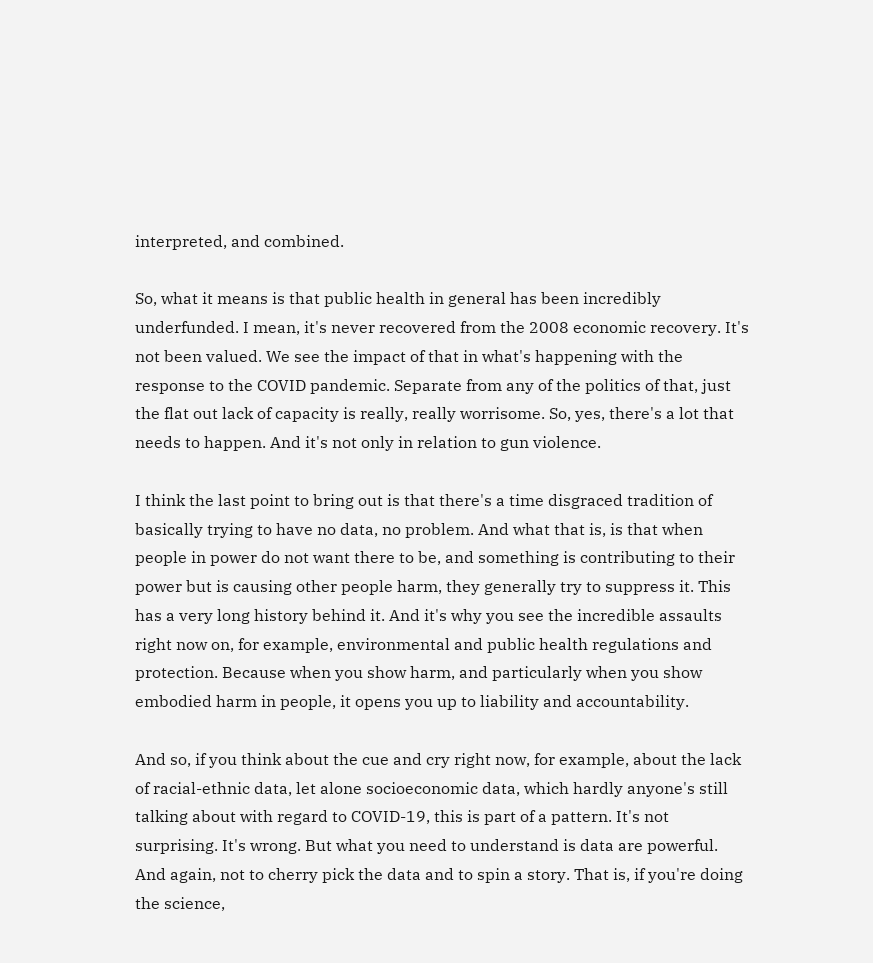interpreted, and combined.

So, what it means is that public health in general has been incredibly underfunded. I mean, it's never recovered from the 2008 economic recovery. It's not been valued. We see the impact of that in what's happening with the response to the COVID pandemic. Separate from any of the politics of that, just the flat out lack of capacity is really, really worrisome. So, yes, there's a lot that needs to happen. And it's not only in relation to gun violence.

I think the last point to bring out is that there's a time disgraced tradition of basically trying to have no data, no problem. And what that is, is that when people in power do not want there to be, and something is contributing to their power but is causing other people harm, they generally try to suppress it. This has a very long history behind it. And it's why you see the incredible assaults right now on, for example, environmental and public health regulations and protection. Because when you show harm, and particularly when you show embodied harm in people, it opens you up to liability and accountability.

And so, if you think about the cue and cry right now, for example, about the lack of racial-ethnic data, let alone socioeconomic data, which hardly anyone's still talking about with regard to COVID-19, this is part of a pattern. It's not surprising. It's wrong. But what you need to understand is data are powerful. And again, not to cherry pick the data and to spin a story. That is, if you're doing the science,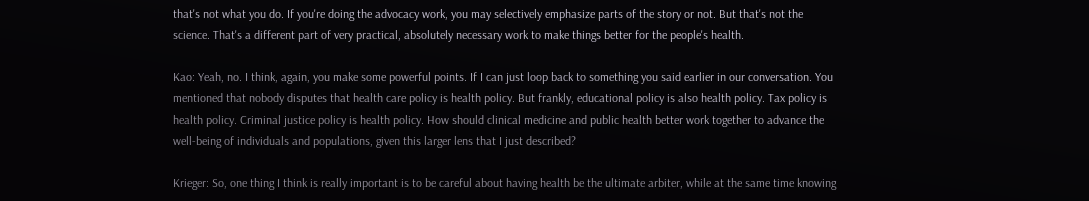that's not what you do. If you're doing the advocacy work, you may selectively emphasize parts of the story or not. But that's not the science. That's a different part of very practical, absolutely necessary work to make things better for the people's health.

Kao: Yeah, no. I think, again, you make some powerful points. If I can just loop back to something you said earlier in our conversation. You mentioned that nobody disputes that health care policy is health policy. But frankly, educational policy is also health policy. Tax policy is health policy. Criminal justice policy is health policy. How should clinical medicine and public health better work together to advance the well-being of individuals and populations, given this larger lens that I just described?

Krieger: So, one thing I think is really important is to be careful about having health be the ultimate arbiter, while at the same time knowing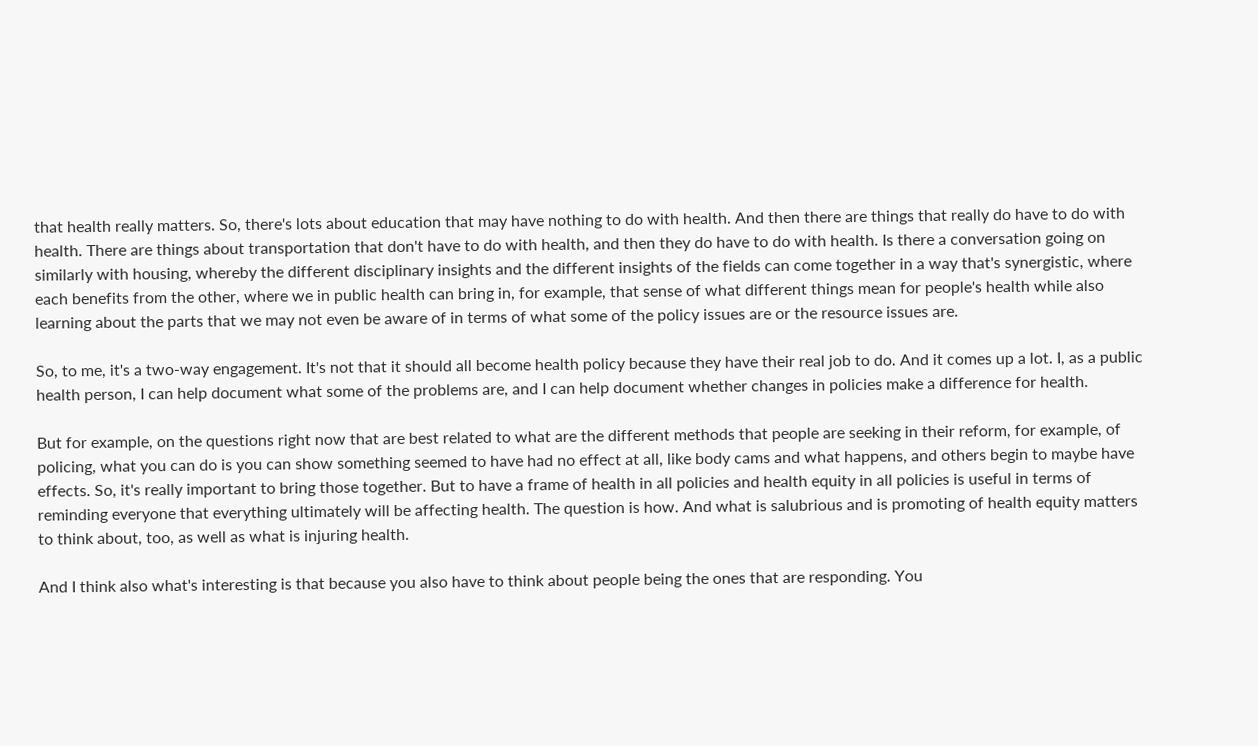that health really matters. So, there's lots about education that may have nothing to do with health. And then there are things that really do have to do with health. There are things about transportation that don't have to do with health, and then they do have to do with health. Is there a conversation going on similarly with housing, whereby the different disciplinary insights and the different insights of the fields can come together in a way that's synergistic, where each benefits from the other, where we in public health can bring in, for example, that sense of what different things mean for people's health while also learning about the parts that we may not even be aware of in terms of what some of the policy issues are or the resource issues are.

So, to me, it's a two-way engagement. It's not that it should all become health policy because they have their real job to do. And it comes up a lot. I, as a public health person, I can help document what some of the problems are, and I can help document whether changes in policies make a difference for health.

But for example, on the questions right now that are best related to what are the different methods that people are seeking in their reform, for example, of policing, what you can do is you can show something seemed to have had no effect at all, like body cams and what happens, and others begin to maybe have effects. So, it's really important to bring those together. But to have a frame of health in all policies and health equity in all policies is useful in terms of reminding everyone that everything ultimately will be affecting health. The question is how. And what is salubrious and is promoting of health equity matters to think about, too, as well as what is injuring health.

And I think also what's interesting is that because you also have to think about people being the ones that are responding. You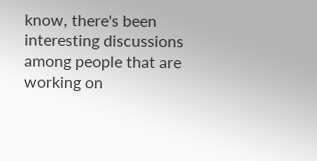know, there's been interesting discussions among people that are working on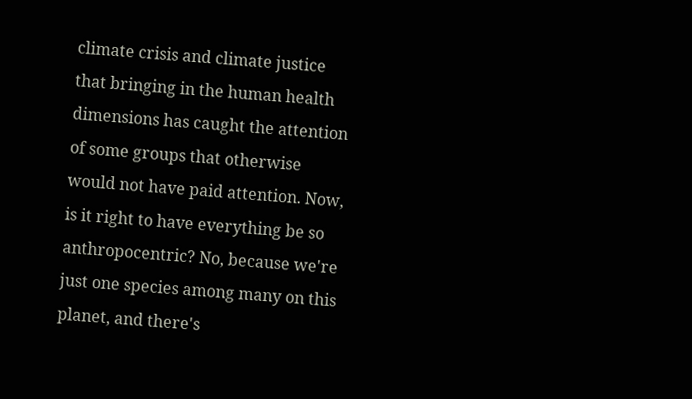climate crisis and climate justice that bringing in the human health dimensions has caught the attention of some groups that otherwise would not have paid attention. Now, is it right to have everything be so anthropocentric? No, because we're just one species among many on this planet, and there's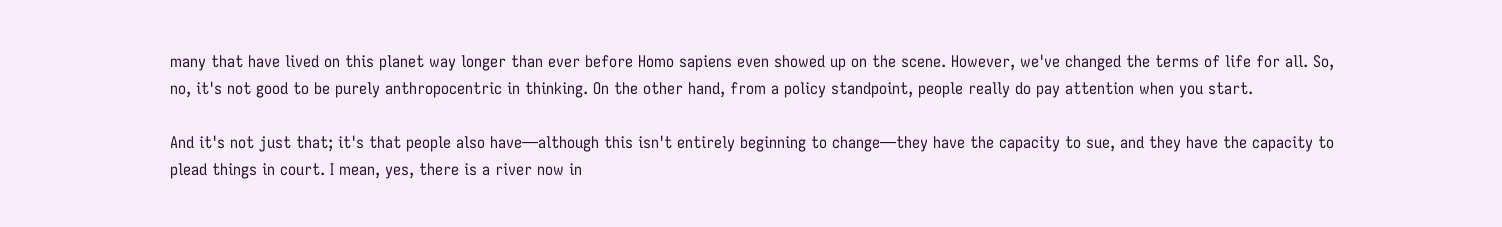many that have lived on this planet way longer than ever before Homo sapiens even showed up on the scene. However, we've changed the terms of life for all. So, no, it's not good to be purely anthropocentric in thinking. On the other hand, from a policy standpoint, people really do pay attention when you start.

And it's not just that; it's that people also have—although this isn't entirely beginning to change—they have the capacity to sue, and they have the capacity to plead things in court. I mean, yes, there is a river now in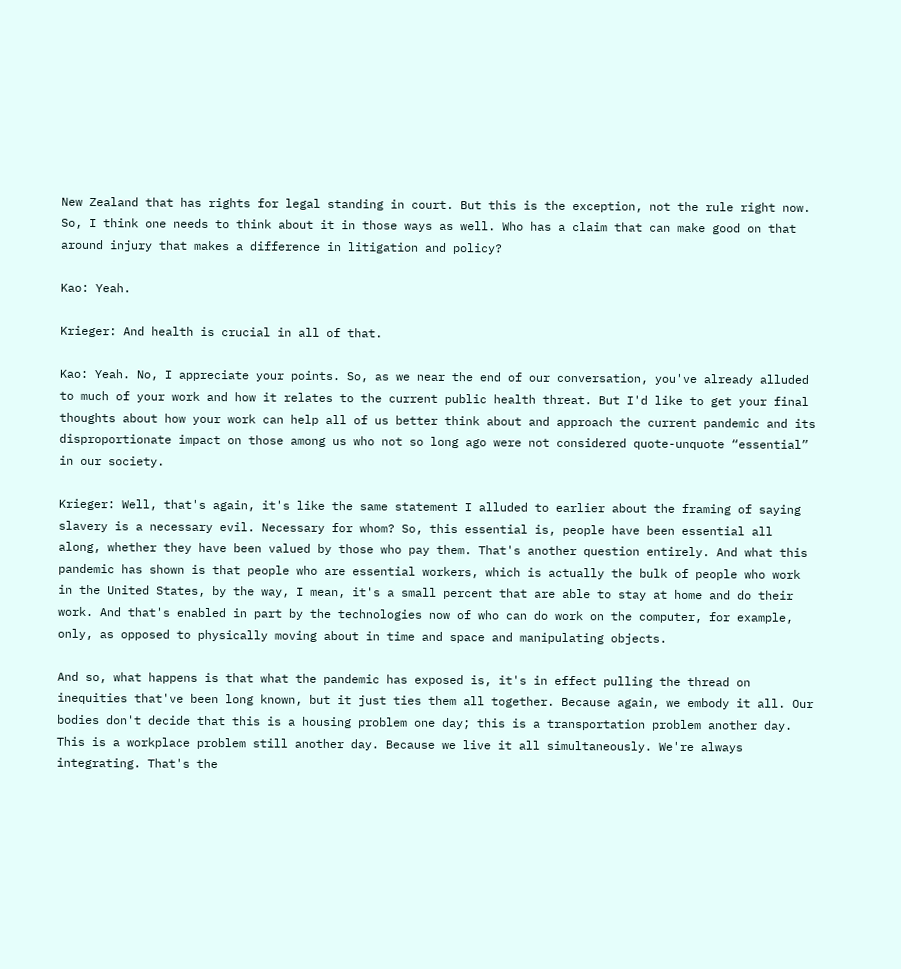New Zealand that has rights for legal standing in court. But this is the exception, not the rule right now. So, I think one needs to think about it in those ways as well. Who has a claim that can make good on that around injury that makes a difference in litigation and policy?

Kao: Yeah.

Krieger: And health is crucial in all of that.

Kao: Yeah. No, I appreciate your points. So, as we near the end of our conversation, you've already alluded to much of your work and how it relates to the current public health threat. But I'd like to get your final thoughts about how your work can help all of us better think about and approach the current pandemic and its disproportionate impact on those among us who not so long ago were not considered quote-unquote “essential” in our society.

Krieger: Well, that's again, it's like the same statement I alluded to earlier about the framing of saying slavery is a necessary evil. Necessary for whom? So, this essential is, people have been essential all along, whether they have been valued by those who pay them. That's another question entirely. And what this pandemic has shown is that people who are essential workers, which is actually the bulk of people who work in the United States, by the way, I mean, it's a small percent that are able to stay at home and do their work. And that's enabled in part by the technologies now of who can do work on the computer, for example, only, as opposed to physically moving about in time and space and manipulating objects.

And so, what happens is that what the pandemic has exposed is, it's in effect pulling the thread on inequities that've been long known, but it just ties them all together. Because again, we embody it all. Our bodies don't decide that this is a housing problem one day; this is a transportation problem another day. This is a workplace problem still another day. Because we live it all simultaneously. We're always integrating. That's the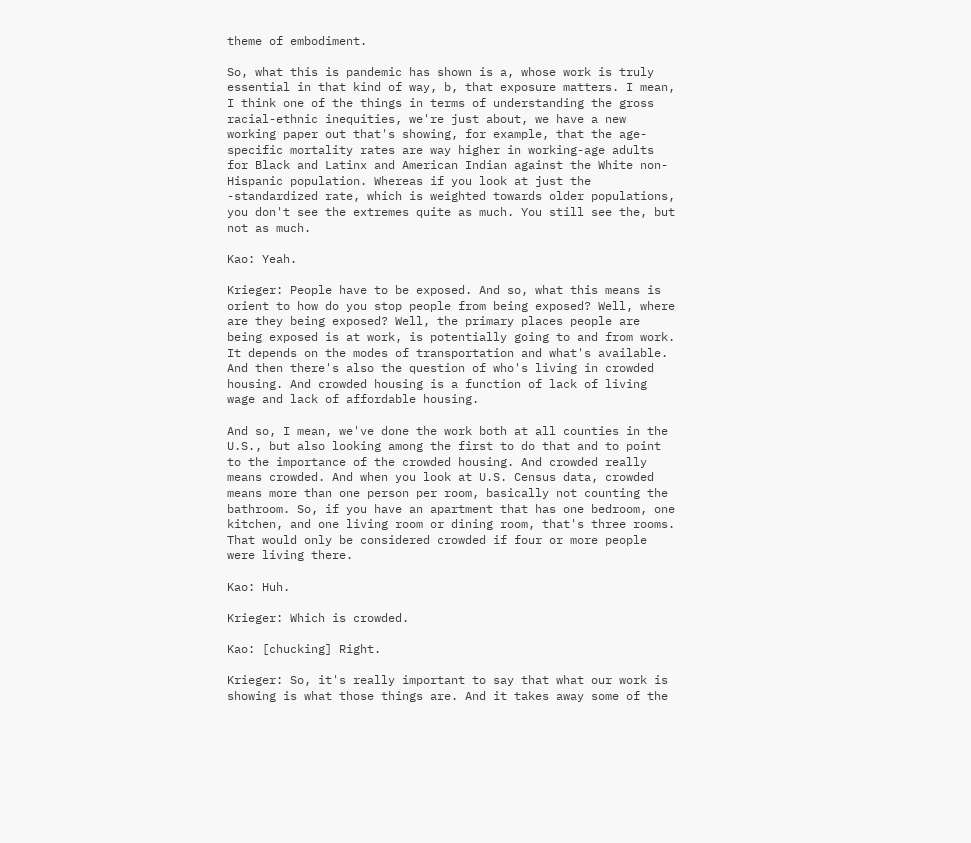theme of embodiment.

So, what this is pandemic has shown is a, whose work is truly essential in that kind of way, b, that exposure matters. I mean, I think one of the things in terms of understanding the gross racial-ethnic inequities, we're just about, we have a new working paper out that's showing, for example, that the age-specific mortality rates are way higher in working-age adults for Black and Latinx and American Indian against the White non-Hispanic population. Whereas if you look at just the -standardized rate, which is weighted towards older populations, you don't see the extremes quite as much. You still see the, but not as much.

Kao: Yeah.

Krieger: People have to be exposed. And so, what this means is orient to how do you stop people from being exposed? Well, where are they being exposed? Well, the primary places people are being exposed is at work, is potentially going to and from work. It depends on the modes of transportation and what's available. And then there's also the question of who's living in crowded housing. And crowded housing is a function of lack of living wage and lack of affordable housing.

And so, I mean, we've done the work both at all counties in the U.S., but also looking among the first to do that and to point to the importance of the crowded housing. And crowded really means crowded. And when you look at U.S. Census data, crowded means more than one person per room, basically not counting the bathroom. So, if you have an apartment that has one bedroom, one kitchen, and one living room or dining room, that's three rooms. That would only be considered crowded if four or more people were living there.

Kao: Huh.

Krieger: Which is crowded.

Kao: [chucking] Right.

Krieger: So, it's really important to say that what our work is showing is what those things are. And it takes away some of the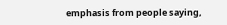emphasis from people saying,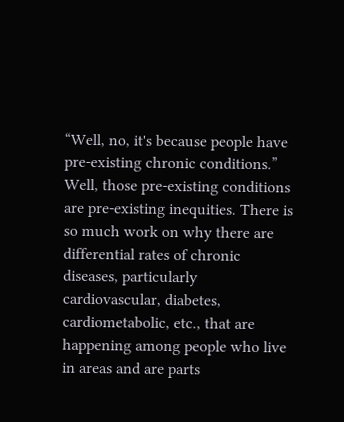“Well, no, it's because people have pre-existing chronic conditions.” Well, those pre-existing conditions are pre-existing inequities. There is so much work on why there are differential rates of chronic diseases, particularly cardiovascular, diabetes, cardiometabolic, etc., that are happening among people who live in areas and are parts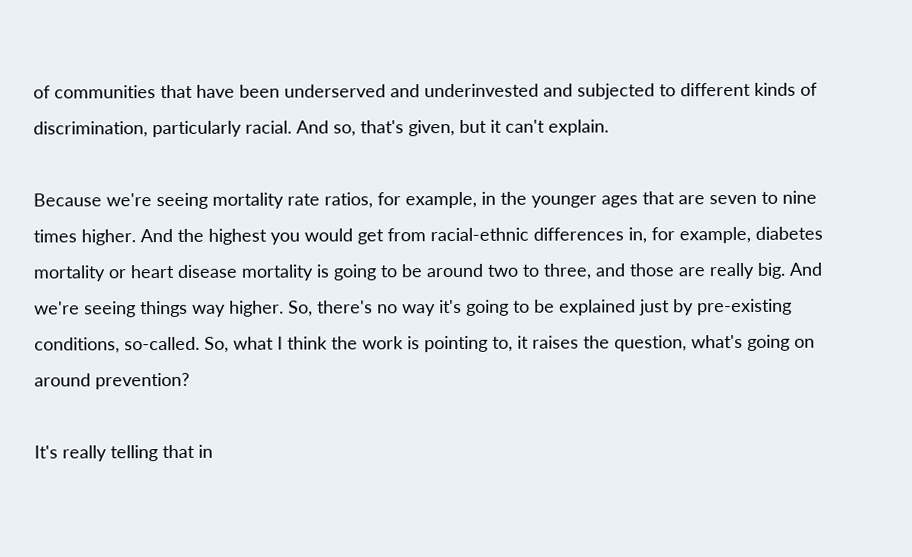of communities that have been underserved and underinvested and subjected to different kinds of discrimination, particularly racial. And so, that's given, but it can't explain.

Because we're seeing mortality rate ratios, for example, in the younger ages that are seven to nine times higher. And the highest you would get from racial-ethnic differences in, for example, diabetes mortality or heart disease mortality is going to be around two to three, and those are really big. And we're seeing things way higher. So, there's no way it's going to be explained just by pre-existing conditions, so-called. So, what I think the work is pointing to, it raises the question, what's going on around prevention?

It's really telling that in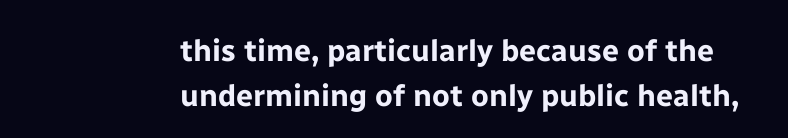this time, particularly because of the undermining of not only public health,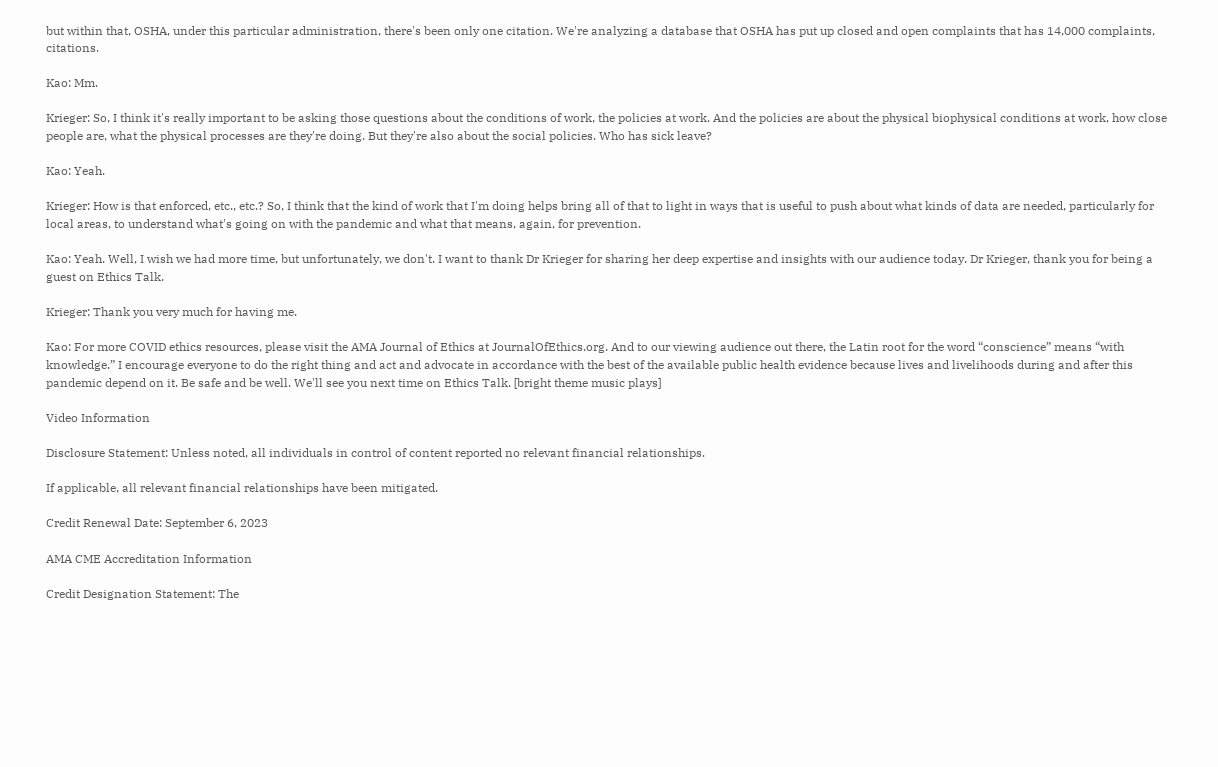but within that, OSHA, under this particular administration, there's been only one citation. We're analyzing a database that OSHA has put up closed and open complaints that has 14,000 complaints, citations.

Kao: Mm.

Krieger: So, I think it's really important to be asking those questions about the conditions of work, the policies at work. And the policies are about the physical biophysical conditions at work, how close people are, what the physical processes are they're doing. But they're also about the social policies. Who has sick leave?

Kao: Yeah.

Krieger: How is that enforced, etc., etc.? So, I think that the kind of work that I'm doing helps bring all of that to light in ways that is useful to push about what kinds of data are needed, particularly for local areas, to understand what's going on with the pandemic and what that means, again, for prevention.

Kao: Yeah. Well, I wish we had more time, but unfortunately, we don't. I want to thank Dr Krieger for sharing her deep expertise and insights with our audience today. Dr Krieger, thank you for being a guest on Ethics Talk.

Krieger: Thank you very much for having me.

Kao: For more COVID ethics resources, please visit the AMA Journal of Ethics at JournalOfEthics.org. And to our viewing audience out there, the Latin root for the word “conscience” means “with knowledge.” I encourage everyone to do the right thing and act and advocate in accordance with the best of the available public health evidence because lives and livelihoods during and after this pandemic depend on it. Be safe and be well. We'll see you next time on Ethics Talk. [bright theme music plays]

Video Information

Disclosure Statement: Unless noted, all individuals in control of content reported no relevant financial relationships.

If applicable, all relevant financial relationships have been mitigated.

Credit Renewal Date: September 6, 2023

AMA CME Accreditation Information

Credit Designation Statement: The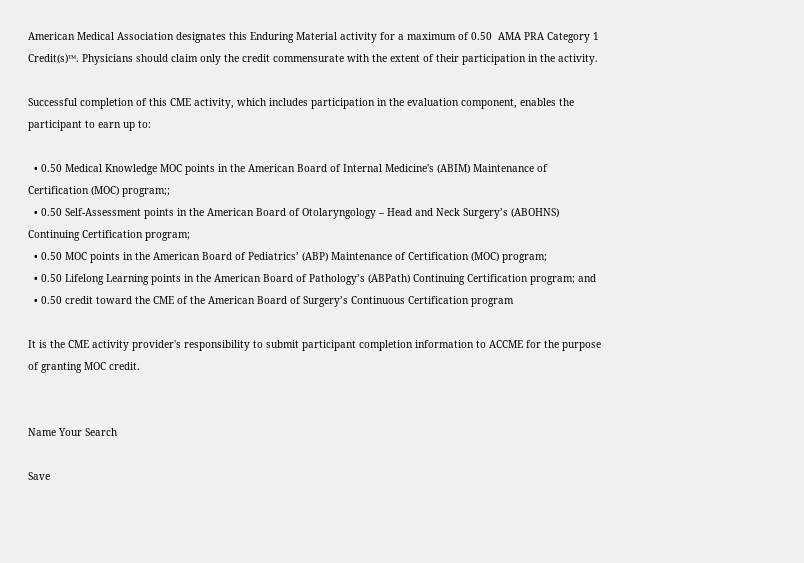American Medical Association designates this Enduring Material activity for a maximum of 0.50  AMA PRA Category 1 Credit(s)™. Physicians should claim only the credit commensurate with the extent of their participation in the activity.

Successful completion of this CME activity, which includes participation in the evaluation component, enables the participant to earn up to:

  • 0.50 Medical Knowledge MOC points in the American Board of Internal Medicine's (ABIM) Maintenance of Certification (MOC) program;;
  • 0.50 Self-Assessment points in the American Board of Otolaryngology – Head and Neck Surgery’s (ABOHNS) Continuing Certification program;
  • 0.50 MOC points in the American Board of Pediatrics’ (ABP) Maintenance of Certification (MOC) program;
  • 0.50 Lifelong Learning points in the American Board of Pathology’s (ABPath) Continuing Certification program; and
  • 0.50 credit toward the CME of the American Board of Surgery’s Continuous Certification program

It is the CME activity provider's responsibility to submit participant completion information to ACCME for the purpose of granting MOC credit.


Name Your Search

Save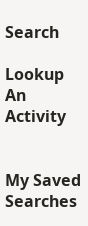Search

Lookup An Activity


My Saved Searches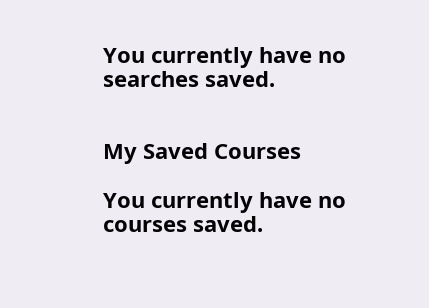You currently have no searches saved.


My Saved Courses

You currently have no courses saved.